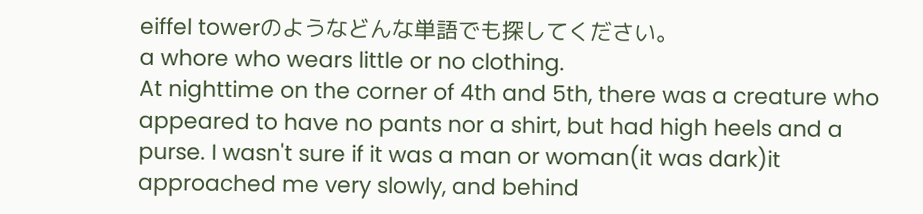eiffel towerのようなどんな単語でも探してください。
a whore who wears little or no clothing.
At nighttime on the corner of 4th and 5th, there was a creature who appeared to have no pants nor a shirt, but had high heels and a purse. I wasn't sure if it was a man or woman(it was dark)it approached me very slowly, and behind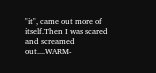"it", came out more of itself.Then I was scared and screamed out....WARM-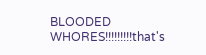BLOODED WHORES!!!!!!!!!that's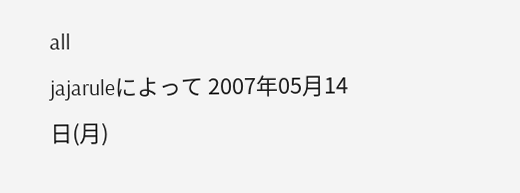all
jajaruleによって 2007年05月14日(月)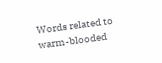Words related to warm-blooded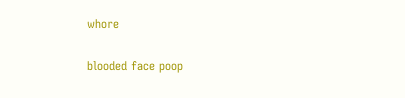whore

blooded face poop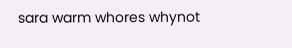sara warm whores whynot